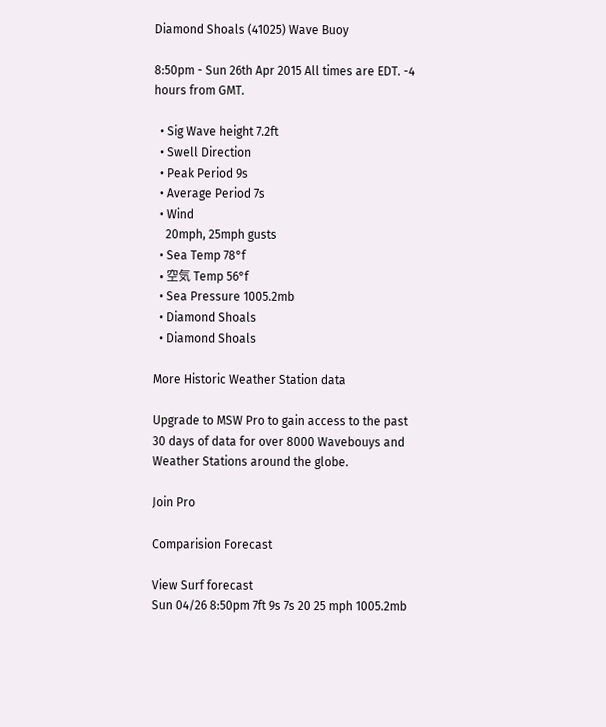Diamond Shoals (41025) Wave Buoy

8:50pm - Sun 26th Apr 2015 All times are EDT. -4 hours from GMT.

  • Sig Wave height 7.2ft
  • Swell Direction
  • Peak Period 9s
  • Average Period 7s
  • Wind
    20mph, 25mph gusts
  • Sea Temp 78°f
  • 空気 Temp 56°f
  • Sea Pressure 1005.2mb
  • Diamond Shoals
  • Diamond Shoals

More Historic Weather Station data

Upgrade to MSW Pro to gain access to the past 30 days of data for over 8000 Wavebouys and Weather Stations around the globe.

Join Pro

Comparision Forecast

View Surf forecast
Sun 04/26 8:50pm 7ft 9s 7s 20 25 mph 1005.2mb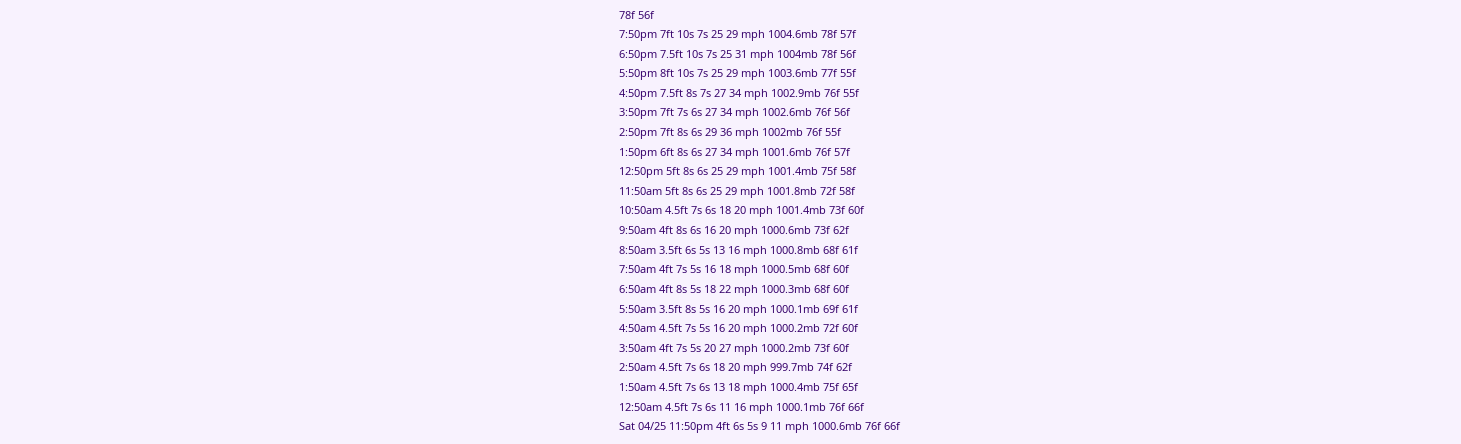78f 56f
7:50pm 7ft 10s 7s 25 29 mph 1004.6mb 78f 57f
6:50pm 7.5ft 10s 7s 25 31 mph 1004mb 78f 56f
5:50pm 8ft 10s 7s 25 29 mph 1003.6mb 77f 55f
4:50pm 7.5ft 8s 7s 27 34 mph 1002.9mb 76f 55f
3:50pm 7ft 7s 6s 27 34 mph 1002.6mb 76f 56f
2:50pm 7ft 8s 6s 29 36 mph 1002mb 76f 55f
1:50pm 6ft 8s 6s 27 34 mph 1001.6mb 76f 57f
12:50pm 5ft 8s 6s 25 29 mph 1001.4mb 75f 58f
11:50am 5ft 8s 6s 25 29 mph 1001.8mb 72f 58f
10:50am 4.5ft 7s 6s 18 20 mph 1001.4mb 73f 60f
9:50am 4ft 8s 6s 16 20 mph 1000.6mb 73f 62f
8:50am 3.5ft 6s 5s 13 16 mph 1000.8mb 68f 61f
7:50am 4ft 7s 5s 16 18 mph 1000.5mb 68f 60f
6:50am 4ft 8s 5s 18 22 mph 1000.3mb 68f 60f
5:50am 3.5ft 8s 5s 16 20 mph 1000.1mb 69f 61f
4:50am 4.5ft 7s 5s 16 20 mph 1000.2mb 72f 60f
3:50am 4ft 7s 5s 20 27 mph 1000.2mb 73f 60f
2:50am 4.5ft 7s 6s 18 20 mph 999.7mb 74f 62f
1:50am 4.5ft 7s 6s 13 18 mph 1000.4mb 75f 65f
12:50am 4.5ft 7s 6s 11 16 mph 1000.1mb 76f 66f
Sat 04/25 11:50pm 4ft 6s 5s 9 11 mph 1000.6mb 76f 66f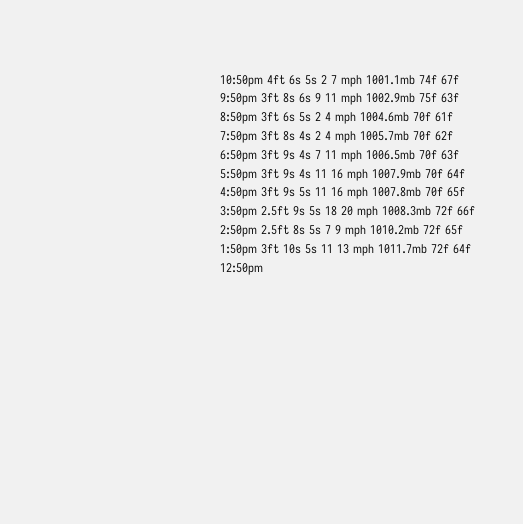10:50pm 4ft 6s 5s 2 7 mph 1001.1mb 74f 67f
9:50pm 3ft 8s 6s 9 11 mph 1002.9mb 75f 63f
8:50pm 3ft 6s 5s 2 4 mph 1004.6mb 70f 61f
7:50pm 3ft 8s 4s 2 4 mph 1005.7mb 70f 62f
6:50pm 3ft 9s 4s 7 11 mph 1006.5mb 70f 63f
5:50pm 3ft 9s 4s 11 16 mph 1007.9mb 70f 64f
4:50pm 3ft 9s 5s 11 16 mph 1007.8mb 70f 65f
3:50pm 2.5ft 9s 5s 18 20 mph 1008.3mb 72f 66f
2:50pm 2.5ft 8s 5s 7 9 mph 1010.2mb 72f 65f
1:50pm 3ft 10s 5s 11 13 mph 1011.7mb 72f 64f
12:50pm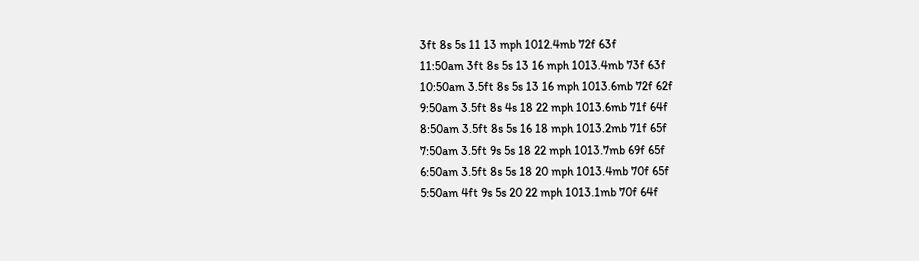3ft 8s 5s 11 13 mph 1012.4mb 72f 63f
11:50am 3ft 8s 5s 13 16 mph 1013.4mb 73f 63f
10:50am 3.5ft 8s 5s 13 16 mph 1013.6mb 72f 62f
9:50am 3.5ft 8s 4s 18 22 mph 1013.6mb 71f 64f
8:50am 3.5ft 8s 5s 16 18 mph 1013.2mb 71f 65f
7:50am 3.5ft 9s 5s 18 22 mph 1013.7mb 69f 65f
6:50am 3.5ft 8s 5s 18 20 mph 1013.4mb 70f 65f
5:50am 4ft 9s 5s 20 22 mph 1013.1mb 70f 64f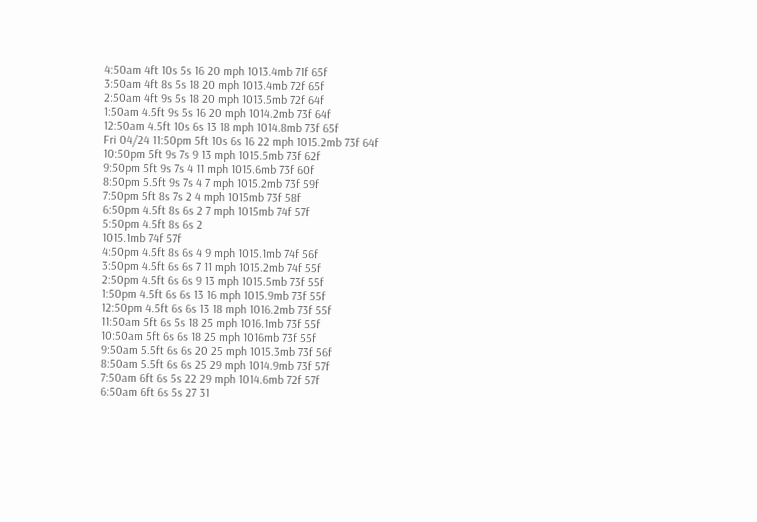4:50am 4ft 10s 5s 16 20 mph 1013.4mb 71f 65f
3:50am 4ft 8s 5s 18 20 mph 1013.4mb 72f 65f
2:50am 4ft 9s 5s 18 20 mph 1013.5mb 72f 64f
1:50am 4.5ft 9s 5s 16 20 mph 1014.2mb 73f 64f
12:50am 4.5ft 10s 6s 13 18 mph 1014.8mb 73f 65f
Fri 04/24 11:50pm 5ft 10s 6s 16 22 mph 1015.2mb 73f 64f
10:50pm 5ft 9s 7s 9 13 mph 1015.5mb 73f 62f
9:50pm 5ft 9s 7s 4 11 mph 1015.6mb 73f 60f
8:50pm 5.5ft 9s 7s 4 7 mph 1015.2mb 73f 59f
7:50pm 5ft 8s 7s 2 4 mph 1015mb 73f 58f
6:50pm 4.5ft 8s 6s 2 7 mph 1015mb 74f 57f
5:50pm 4.5ft 8s 6s 2
1015.1mb 74f 57f
4:50pm 4.5ft 8s 6s 4 9 mph 1015.1mb 74f 56f
3:50pm 4.5ft 6s 6s 7 11 mph 1015.2mb 74f 55f
2:50pm 4.5ft 6s 6s 9 13 mph 1015.5mb 73f 55f
1:50pm 4.5ft 6s 6s 13 16 mph 1015.9mb 73f 55f
12:50pm 4.5ft 6s 6s 13 18 mph 1016.2mb 73f 55f
11:50am 5ft 6s 5s 18 25 mph 1016.1mb 73f 55f
10:50am 5ft 6s 6s 18 25 mph 1016mb 73f 55f
9:50am 5.5ft 6s 6s 20 25 mph 1015.3mb 73f 56f
8:50am 5.5ft 6s 6s 25 29 mph 1014.9mb 73f 57f
7:50am 6ft 6s 5s 22 29 mph 1014.6mb 72f 57f
6:50am 6ft 6s 5s 27 31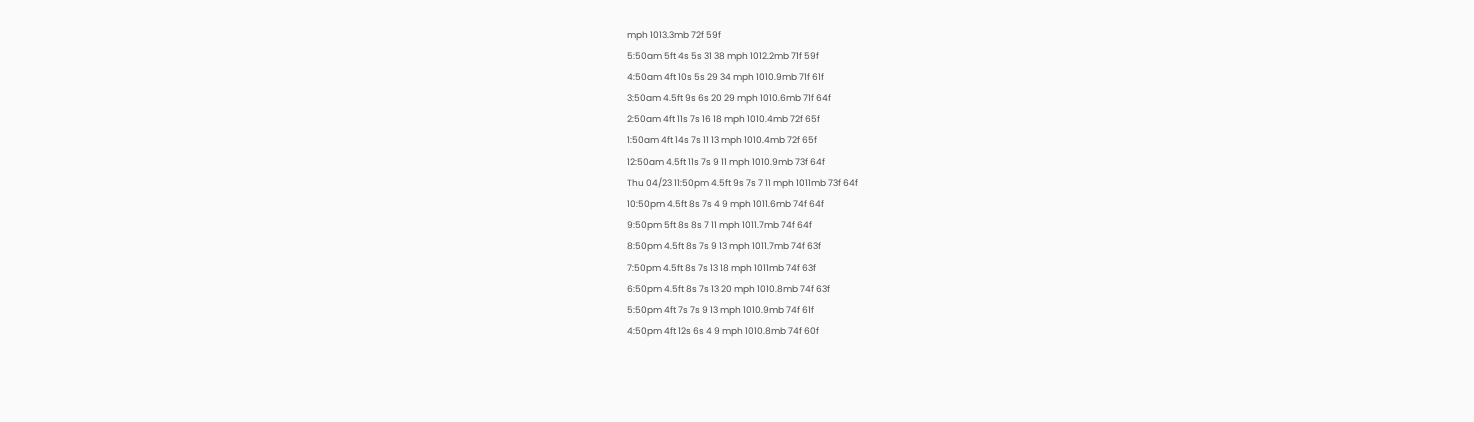mph 1013.3mb 72f 59f
5:50am 5ft 4s 5s 31 38 mph 1012.2mb 71f 59f
4:50am 4ft 10s 5s 29 34 mph 1010.9mb 71f 61f
3:50am 4.5ft 9s 6s 20 29 mph 1010.6mb 71f 64f
2:50am 4ft 11s 7s 16 18 mph 1010.4mb 72f 65f
1:50am 4ft 14s 7s 11 13 mph 1010.4mb 72f 65f
12:50am 4.5ft 11s 7s 9 11 mph 1010.9mb 73f 64f
Thu 04/23 11:50pm 4.5ft 9s 7s 7 11 mph 1011mb 73f 64f
10:50pm 4.5ft 8s 7s 4 9 mph 1011.6mb 74f 64f
9:50pm 5ft 8s 8s 7 11 mph 1011.7mb 74f 64f
8:50pm 4.5ft 8s 7s 9 13 mph 1011.7mb 74f 63f
7:50pm 4.5ft 8s 7s 13 18 mph 1011mb 74f 63f
6:50pm 4.5ft 8s 7s 13 20 mph 1010.8mb 74f 63f
5:50pm 4ft 7s 7s 9 13 mph 1010.9mb 74f 61f
4:50pm 4ft 12s 6s 4 9 mph 1010.8mb 74f 60f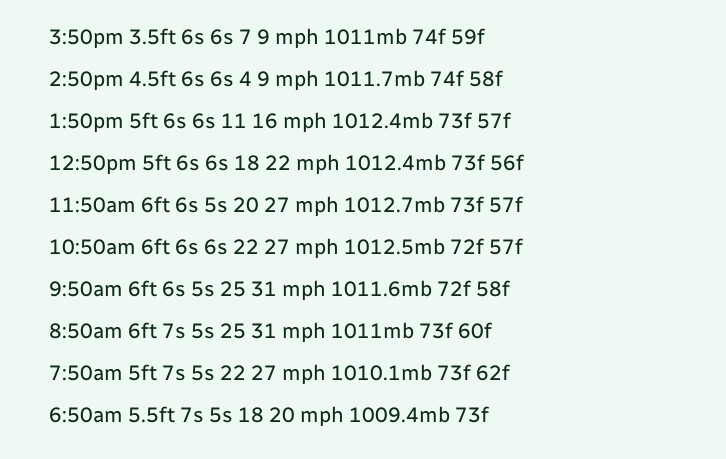3:50pm 3.5ft 6s 6s 7 9 mph 1011mb 74f 59f
2:50pm 4.5ft 6s 6s 4 9 mph 1011.7mb 74f 58f
1:50pm 5ft 6s 6s 11 16 mph 1012.4mb 73f 57f
12:50pm 5ft 6s 6s 18 22 mph 1012.4mb 73f 56f
11:50am 6ft 6s 5s 20 27 mph 1012.7mb 73f 57f
10:50am 6ft 6s 6s 22 27 mph 1012.5mb 72f 57f
9:50am 6ft 6s 5s 25 31 mph 1011.6mb 72f 58f
8:50am 6ft 7s 5s 25 31 mph 1011mb 73f 60f
7:50am 5ft 7s 5s 22 27 mph 1010.1mb 73f 62f
6:50am 5.5ft 7s 5s 18 20 mph 1009.4mb 73f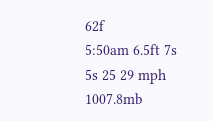62f
5:50am 6.5ft 7s 5s 25 29 mph 1007.8mb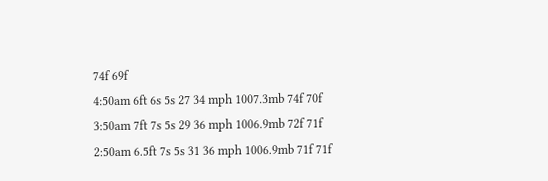74f 69f
4:50am 6ft 6s 5s 27 34 mph 1007.3mb 74f 70f
3:50am 7ft 7s 5s 29 36 mph 1006.9mb 72f 71f
2:50am 6.5ft 7s 5s 31 36 mph 1006.9mb 71f 71f